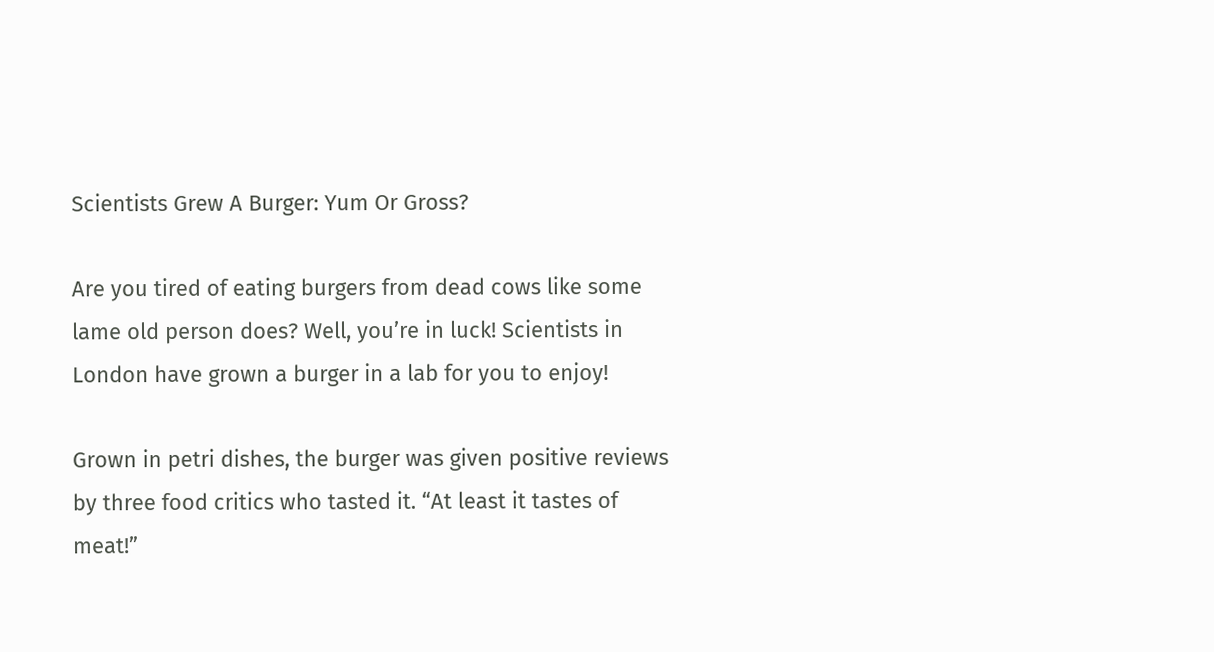Scientists Grew A Burger: Yum Or Gross?

Are you tired of eating burgers from dead cows like some lame old person does? Well, you’re in luck! Scientists in London have grown a burger in a lab for you to enjoy!

Grown in petri dishes, the burger was given positive reviews by three food critics who tasted it. “At least it tastes of meat!”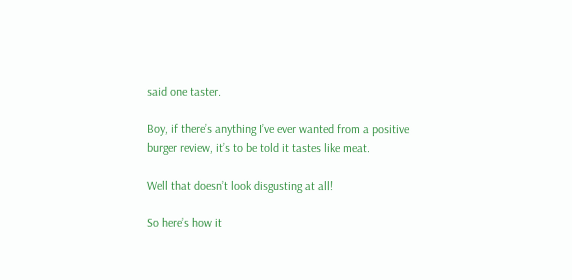said one taster.

Boy, if there’s anything I’ve ever wanted from a positive burger review, it’s to be told it tastes like meat.

Well that doesn’t look disgusting at all!

So here’s how it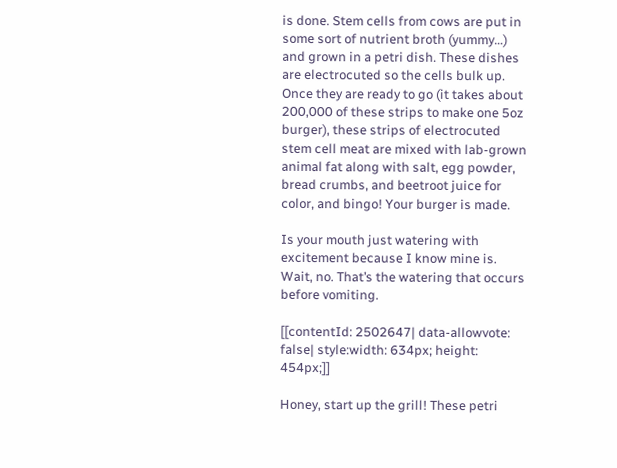is done. Stem cells from cows are put in some sort of nutrient broth (yummy…) and grown in a petri dish. These dishes are electrocuted so the cells bulk up.  Once they are ready to go (it takes about 200,000 of these strips to make one 5oz burger), these strips of electrocuted stem cell meat are mixed with lab-grown animal fat along with salt, egg powder, bread crumbs, and beetroot juice for color, and bingo! Your burger is made.

Is your mouth just watering with excitement because I know mine is. Wait, no. That’s the watering that occurs before vomiting.

[[contentId: 2502647| data-allowvote: false| style:width: 634px; height: 454px;]]

Honey, start up the grill! These petri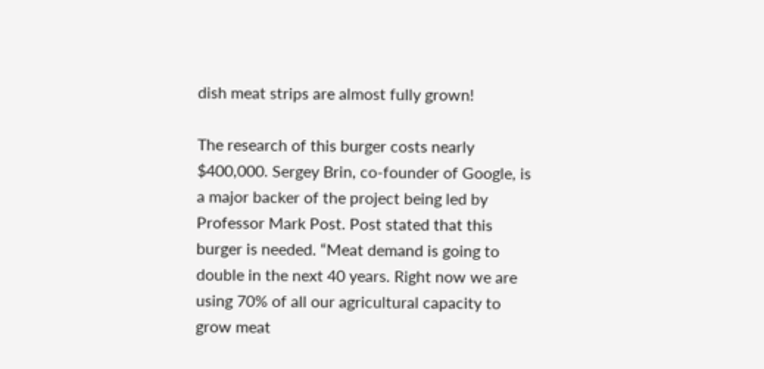dish meat strips are almost fully grown!

The research of this burger costs nearly $400,000. Sergey Brin, co-founder of Google, is a major backer of the project being led by Professor Mark Post. Post stated that this burger is needed. “Meat demand is going to double in the next 40 years. Right now we are using 70% of all our agricultural capacity to grow meat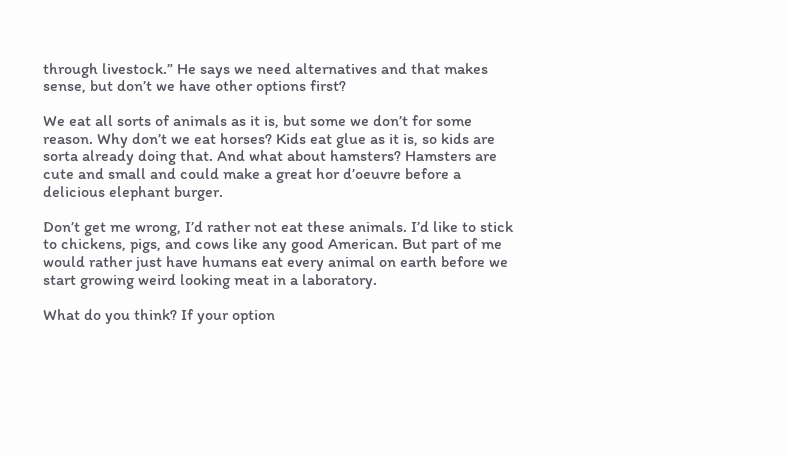through livestock.” He says we need alternatives and that makes sense, but don’t we have other options first?

We eat all sorts of animals as it is, but some we don’t for some reason. Why don’t we eat horses? Kids eat glue as it is, so kids are sorta already doing that. And what about hamsters? Hamsters are cute and small and could make a great hor d’oeuvre before a delicious elephant burger.

Don’t get me wrong, I’d rather not eat these animals. I’d like to stick to chickens, pigs, and cows like any good American. But part of me would rather just have humans eat every animal on earth before we start growing weird looking meat in a laboratory.

What do you think? If your option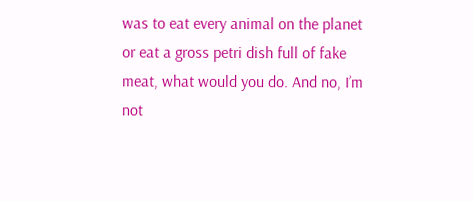was to eat every animal on the planet or eat a gross petri dish full of fake meat, what would you do. And no, I’m not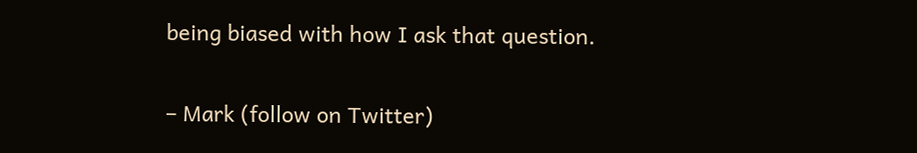being biased with how I ask that question.

– Mark (follow on Twitter)